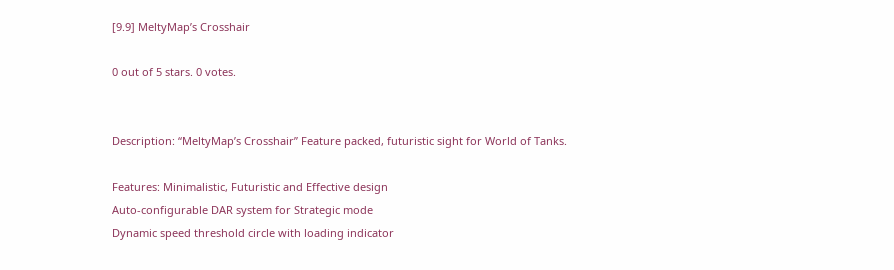[9.9] MeltyMap’s Crosshair

0 out of 5 stars. 0 votes.


Description: “MeltyMap’s Crosshair” Feature packed, futuristic sight for World of Tanks.

Features: Minimalistic, Futuristic and Effective design
Auto-configurable DAR system for Strategic mode
Dynamic speed threshold circle with loading indicator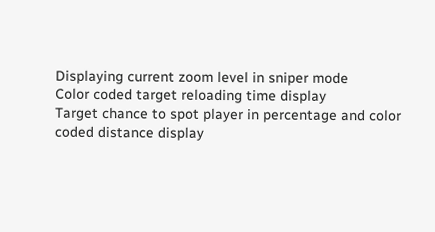Displaying current zoom level in sniper mode
Color coded target reloading time display
Target chance to spot player in percentage and color coded distance display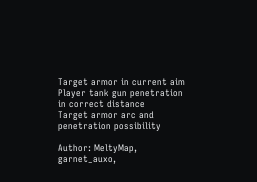Target armor in current aim
Player tank gun penetration in correct distance
Target armor arc and penetration possibility

Author: MeltyMap,  garnet_auxo,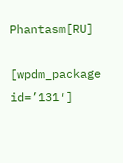Phantasm[RU]

[wpdm_package id=’131′]